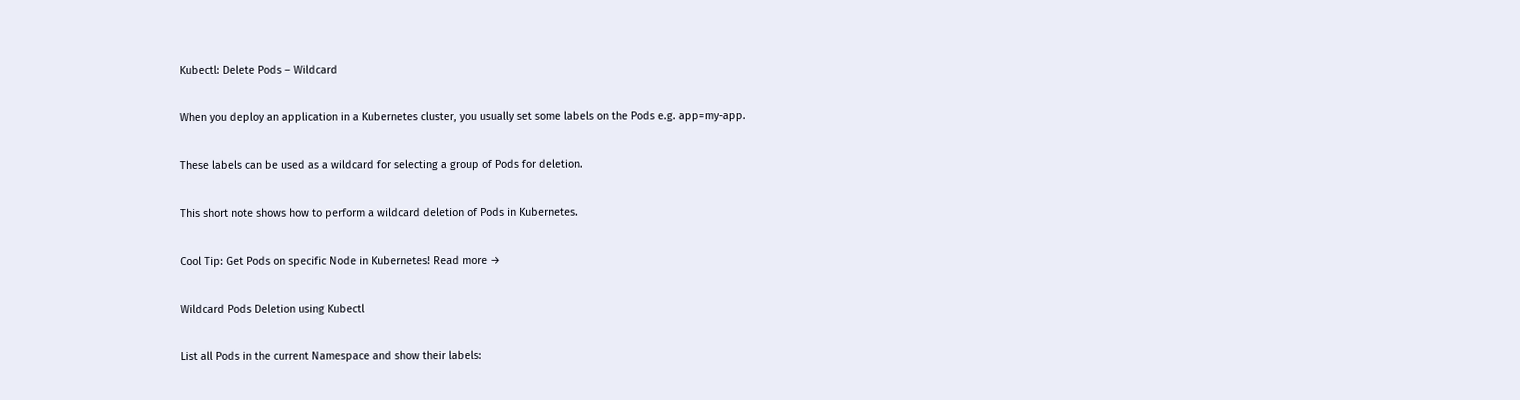Kubectl: Delete Pods – Wildcard

When you deploy an application in a Kubernetes cluster, you usually set some labels on the Pods e.g. app=my-app.

These labels can be used as a wildcard for selecting a group of Pods for deletion.

This short note shows how to perform a wildcard deletion of Pods in Kubernetes.

Cool Tip: Get Pods on specific Node in Kubernetes! Read more →

Wildcard Pods Deletion using Kubectl

List all Pods in the current Namespace and show their labels: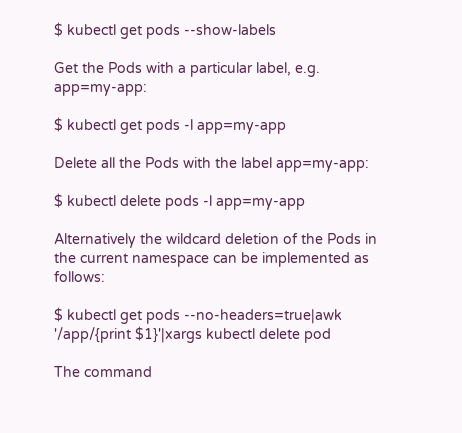$ kubectl get pods --show-labels

Get the Pods with a particular label, e.g. app=my-app:

$ kubectl get pods -l app=my-app

Delete all the Pods with the label app=my-app:

$ kubectl delete pods -l app=my-app

Alternatively the wildcard deletion of the Pods in the current namespace can be implemented as follows:

$ kubectl get pods --no-headers=true|awk '/app/{print $1}'|xargs kubectl delete pod

The command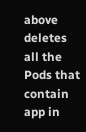above deletes all the Pods that contain app in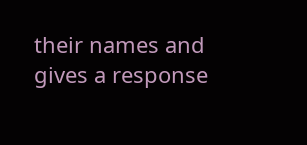their names and gives a response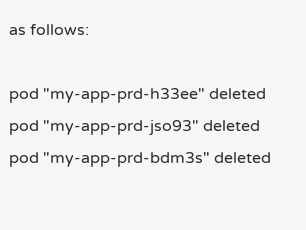as follows:

pod "my-app-prd-h33ee" deleted
pod "my-app-prd-jso93" deleted
pod "my-app-prd-bdm3s" deleted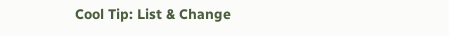Cool Tip: List & Change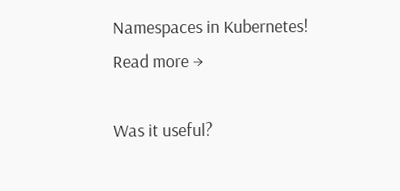Namespaces in Kubernetes! Read more →

Was it useful?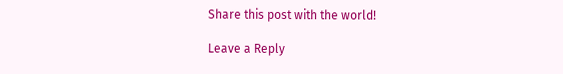Share this post with the world!

Leave a Reply